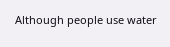Although people use water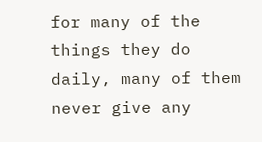for many of the things they do daily, many of them never give any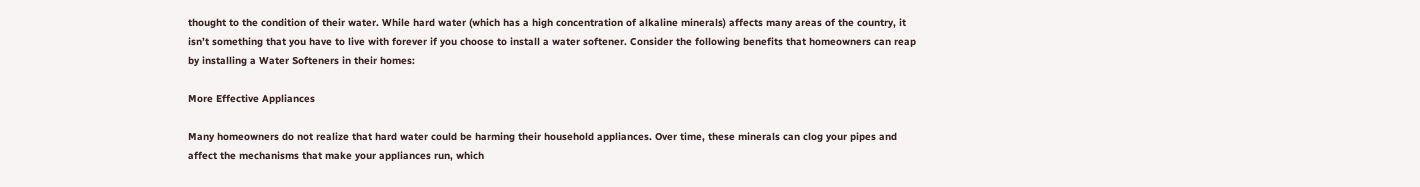thought to the condition of their water. While hard water (which has a high concentration of alkaline minerals) affects many areas of the country, it isn’t something that you have to live with forever if you choose to install a water softener. Consider the following benefits that homeowners can reap by installing a Water Softeners in their homes:

More Effective Appliances

Many homeowners do not realize that hard water could be harming their household appliances. Over time, these minerals can clog your pipes and affect the mechanisms that make your appliances run, which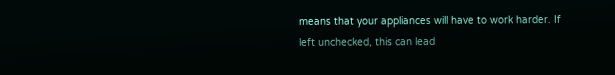means that your appliances will have to work harder. If left unchecked, this can lead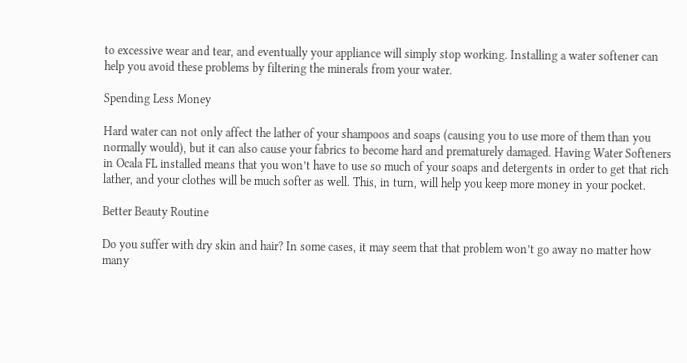to excessive wear and tear, and eventually your appliance will simply stop working. Installing a water softener can help you avoid these problems by filtering the minerals from your water.

Spending Less Money

Hard water can not only affect the lather of your shampoos and soaps (causing you to use more of them than you normally would), but it can also cause your fabrics to become hard and prematurely damaged. Having Water Softeners in Ocala FL installed means that you won’t have to use so much of your soaps and detergents in order to get that rich lather, and your clothes will be much softer as well. This, in turn, will help you keep more money in your pocket.

Better Beauty Routine

Do you suffer with dry skin and hair? In some cases, it may seem that that problem won’t go away no matter how many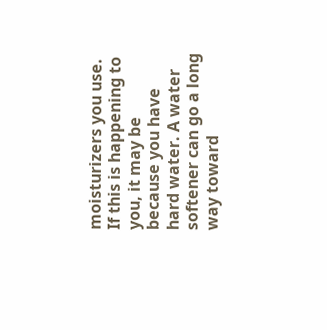moisturizers you use. If this is happening to you, it may be because you have hard water. A water softener can go a long way toward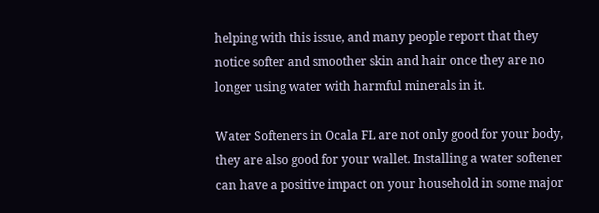helping with this issue, and many people report that they notice softer and smoother skin and hair once they are no longer using water with harmful minerals in it.

Water Softeners in Ocala FL are not only good for your body, they are also good for your wallet. Installing a water softener can have a positive impact on your household in some major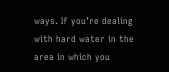ways. If you’re dealing with hard water in the area in which you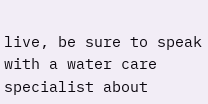live, be sure to speak with a water care specialist about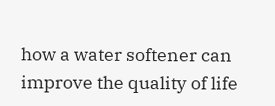how a water softener can improve the quality of life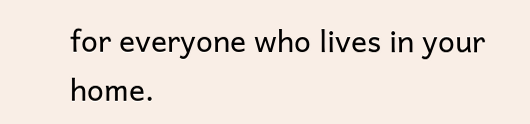for everyone who lives in your home.